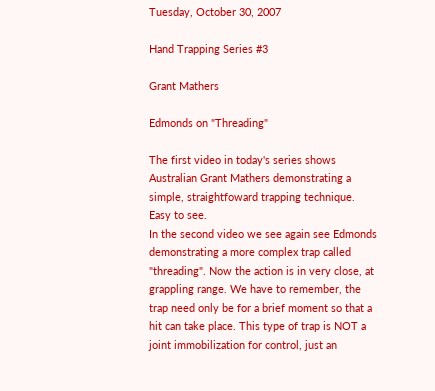Tuesday, October 30, 2007

Hand Trapping Series #3

Grant Mathers

Edmonds on "Threading"

The first video in today's series shows Australian Grant Mathers demonstrating a simple, straightfoward trapping technique. Easy to see.
In the second video we see again see Edmonds demonstrating a more complex trap called "threading". Now the action is in very close, at grappling range. We have to remember, the trap need only be for a brief moment so that a hit can take place. This type of trap is NOT a joint immobilization for control, just an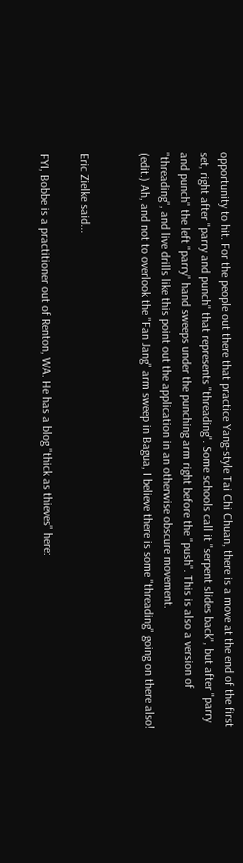opportunity to hit. For the people out there that practice Yang-style Tai Chi Chuan, there is a move at the end of the first set, right after "parry and punch" that represents "threading". Some schools call it "serpent slides back", but after "parry and punch" the left "parry" hand sweeps under the punching arm right before the "push". This is also a version of "threading", and live drills like this point out the application in an otherwise obscure movement.
(edit.) Ah, and not to overlook the "Fan Jang" arm sweep in Bagua, I believe there is some "threading" going on there also!


Eric Zielke said...

FYI, Bobbe is a practitioner out of Renton, WA. He has a blog "thick as thieves" here: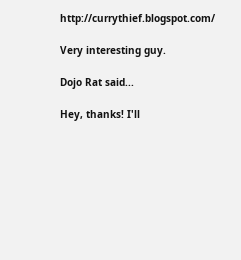http://currythief.blogspot.com/

Very interesting guy.

Dojo Rat said...

Hey, thanks! I'll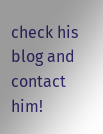check his blog and contact him!